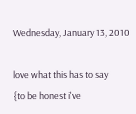Wednesday, January 13, 2010

love what this has to say
{to be honest i've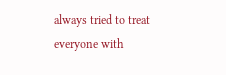always tried to treat everyone with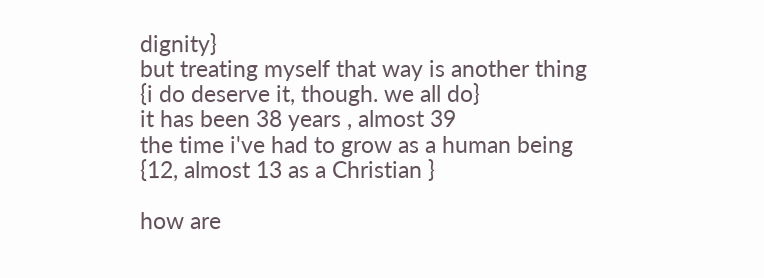dignity}
but treating myself that way is another thing
{i do deserve it, though. we all do}
it has been 38 years , almost 39
the time i've had to grow as a human being
{12, almost 13 as a Christian }

how are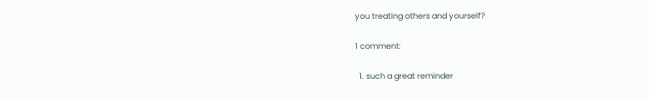you treating others and yourself?

1 comment:

  1. such a great reminder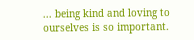... being kind and loving to ourselves is so important.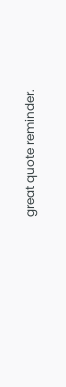great quote reminder.